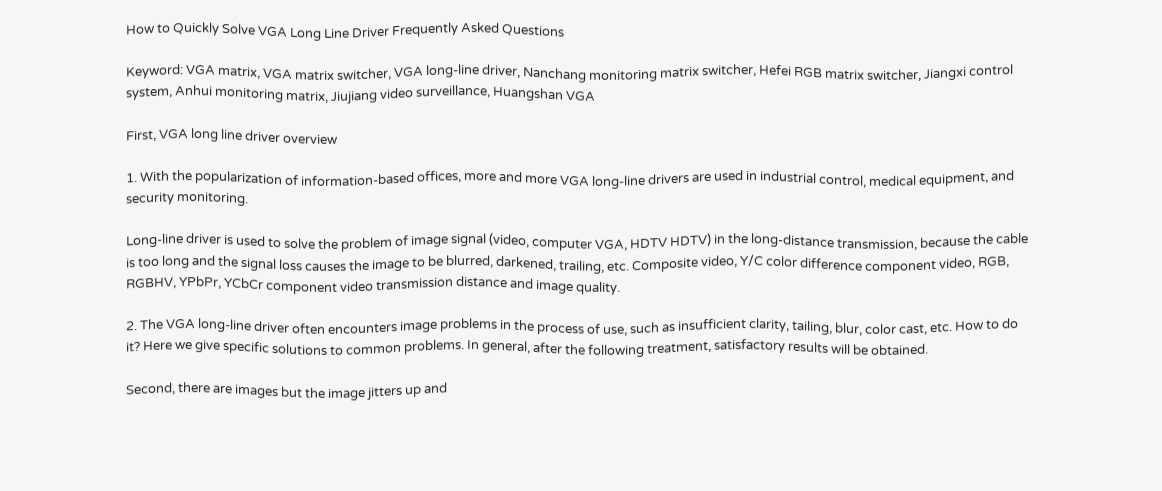How to Quickly Solve VGA Long Line Driver Frequently Asked Questions

Keyword: VGA matrix, VGA matrix switcher, VGA long-line driver, Nanchang monitoring matrix switcher, Hefei RGB matrix switcher, Jiangxi control system, Anhui monitoring matrix, Jiujiang video surveillance, Huangshan VGA

First, VGA long line driver overview

1. With the popularization of information-based offices, more and more VGA long-line drivers are used in industrial control, medical equipment, and security monitoring.

Long-line driver is used to solve the problem of image signal (video, computer VGA, HDTV HDTV) in the long-distance transmission, because the cable is too long and the signal loss causes the image to be blurred, darkened, trailing, etc. Composite video, Y/C color difference component video, RGB, RGBHV, YPbPr, YCbCr component video transmission distance and image quality.

2. The VGA long-line driver often encounters image problems in the process of use, such as insufficient clarity, tailing, blur, color cast, etc. How to do it? Here we give specific solutions to common problems. In general, after the following treatment, satisfactory results will be obtained.

Second, there are images but the image jitters up and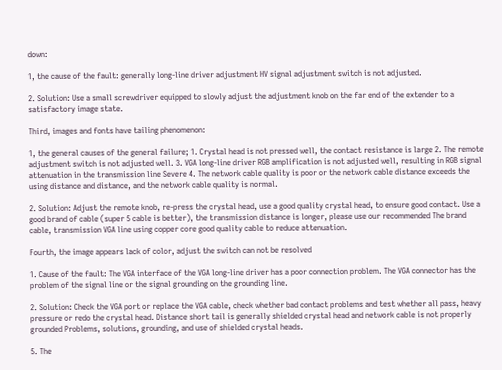down:

1, the cause of the fault: generally long-line driver adjustment HV signal adjustment switch is not adjusted.

2. Solution: Use a small screwdriver equipped to slowly adjust the adjustment knob on the far end of the extender to a satisfactory image state.

Third, images and fonts have tailing phenomenon:

1, the general causes of the general failure; 1. Crystal head is not pressed well, the contact resistance is large 2. The remote adjustment switch is not adjusted well. 3. VGA long-line driver RGB amplification is not adjusted well, resulting in RGB signal attenuation in the transmission line Severe 4. The network cable quality is poor or the network cable distance exceeds the using distance and distance, and the network cable quality is normal.

2. Solution: Adjust the remote knob, re-press the crystal head, use a good quality crystal head, to ensure good contact. Use a good brand of cable (super 5 cable is better), the transmission distance is longer, please use our recommended The brand cable, transmission VGA line using copper core good quality cable to reduce attenuation.

Fourth, the image appears lack of color, adjust the switch can not be resolved

1. Cause of the fault: The VGA interface of the VGA long-line driver has a poor connection problem. The VGA connector has the problem of the signal line or the signal grounding on the grounding line.

2. Solution: Check the VGA port or replace the VGA cable, check whether bad contact problems and test whether all pass, heavy pressure or redo the crystal head. Distance short tail is generally shielded crystal head and network cable is not properly grounded Problems, solutions, grounding, and use of shielded crystal heads.

5. The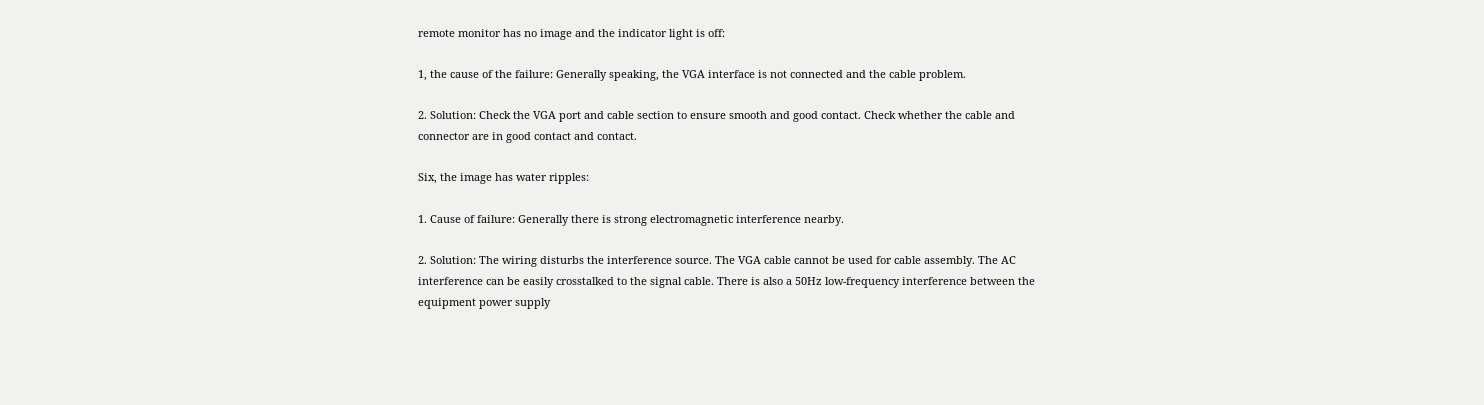remote monitor has no image and the indicator light is off:

1, the cause of the failure: Generally speaking, the VGA interface is not connected and the cable problem.

2. Solution: Check the VGA port and cable section to ensure smooth and good contact. Check whether the cable and connector are in good contact and contact.

Six, the image has water ripples:

1. Cause of failure: Generally there is strong electromagnetic interference nearby.

2. Solution: The wiring disturbs the interference source. The VGA cable cannot be used for cable assembly. The AC interference can be easily crosstalked to the signal cable. There is also a 50Hz low-frequency interference between the equipment power supply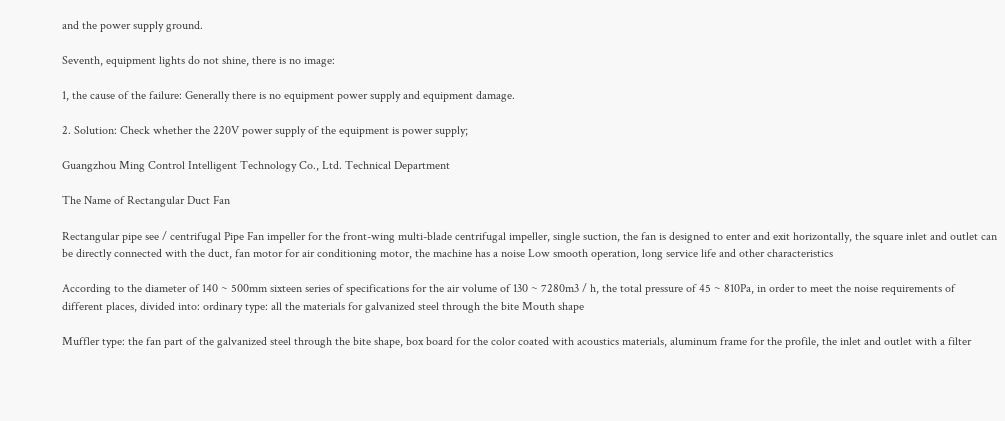and the power supply ground.

Seventh, equipment lights do not shine, there is no image:

1, the cause of the failure: Generally there is no equipment power supply and equipment damage.

2. Solution: Check whether the 220V power supply of the equipment is power supply;

Guangzhou Ming Control Intelligent Technology Co., Ltd. Technical Department

The Name of Rectangular Duct Fan

Rectangular pipe see / centrifugal Pipe Fan impeller for the front-wing multi-blade centrifugal impeller, single suction, the fan is designed to enter and exit horizontally, the square inlet and outlet can be directly connected with the duct, fan motor for air conditioning motor, the machine has a noise Low smooth operation, long service life and other characteristics

According to the diameter of 140 ~ 500mm sixteen series of specifications for the air volume of 130 ~ 7280m3 / h, the total pressure of 45 ~ 810Pa, in order to meet the noise requirements of different places, divided into: ordinary type: all the materials for galvanized steel through the bite Mouth shape

Muffler type: the fan part of the galvanized steel through the bite shape, box board for the color coated with acoustics materials, aluminum frame for the profile, the inlet and outlet with a filter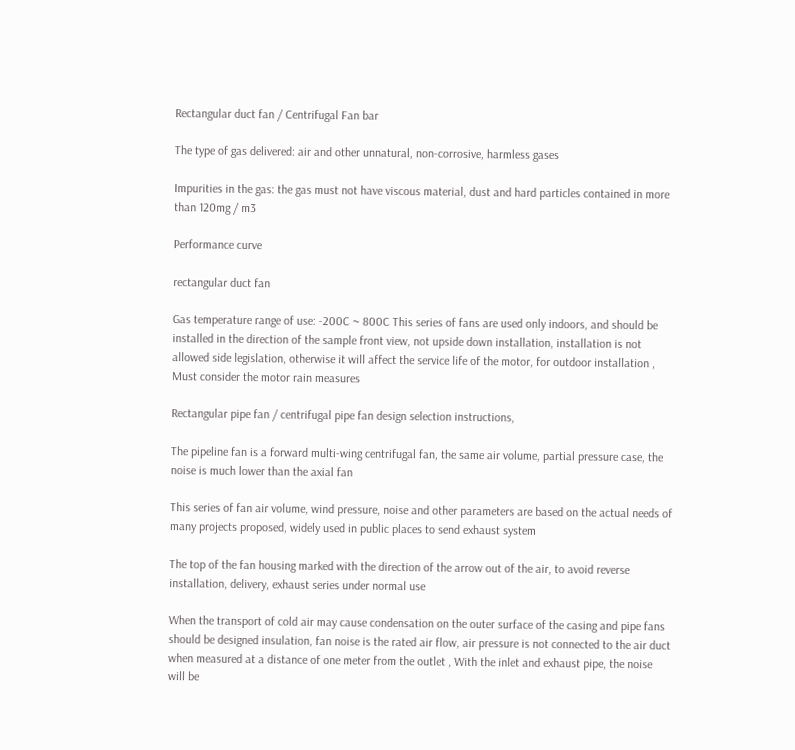Rectangular duct fan / Centrifugal Fan bar

The type of gas delivered: air and other unnatural, non-corrosive, harmless gases

Impurities in the gas: the gas must not have viscous material, dust and hard particles contained in more than 120mg / m3

Performance curve

rectangular duct fan

Gas temperature range of use: -200C ~ 800C This series of fans are used only indoors, and should be installed in the direction of the sample front view, not upside down installation, installation is not allowed side legislation, otherwise it will affect the service life of the motor, for outdoor installation , Must consider the motor rain measures

Rectangular pipe fan / centrifugal pipe fan design selection instructions,

The pipeline fan is a forward multi-wing centrifugal fan, the same air volume, partial pressure case, the noise is much lower than the axial fan

This series of fan air volume, wind pressure, noise and other parameters are based on the actual needs of many projects proposed, widely used in public places to send exhaust system

The top of the fan housing marked with the direction of the arrow out of the air, to avoid reverse installation, delivery, exhaust series under normal use

When the transport of cold air may cause condensation on the outer surface of the casing and pipe fans should be designed insulation, fan noise is the rated air flow, air pressure is not connected to the air duct when measured at a distance of one meter from the outlet , With the inlet and exhaust pipe, the noise will be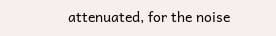attenuated, for the noise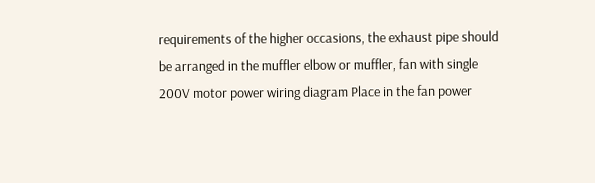requirements of the higher occasions, the exhaust pipe should be arranged in the muffler elbow or muffler, fan with single 200V motor power wiring diagram Place in the fan power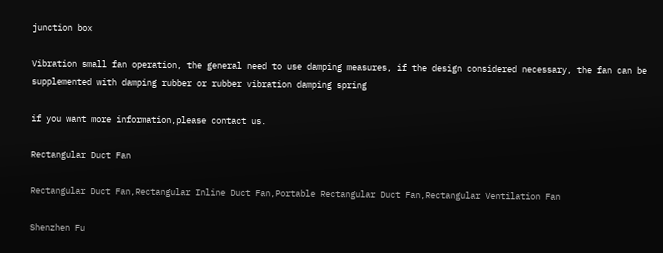junction box

Vibration small fan operation, the general need to use damping measures, if the design considered necessary, the fan can be supplemented with damping rubber or rubber vibration damping spring

if you want more information,please contact us.

Rectangular Duct Fan

Rectangular Duct Fan,Rectangular Inline Duct Fan,Portable Rectangular Duct Fan,Rectangular Ventilation Fan

Shenzhen Fu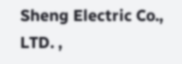Sheng Electric Co., LTD. ,